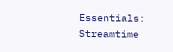Essentials: Streamtime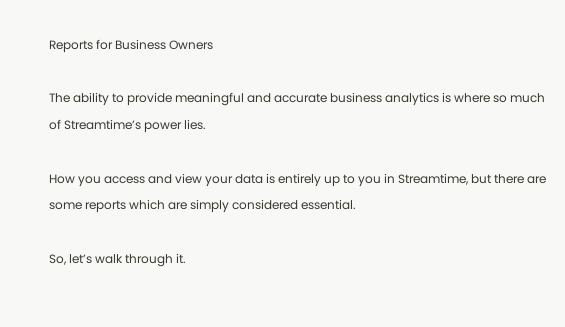Reports for Business Owners

The ability to provide meaningful and accurate business analytics is where so much of Streamtime’s power lies.

How you access and view your data is entirely up to you in Streamtime, but there are some reports which are simply considered essential.

So, let’s walk through it.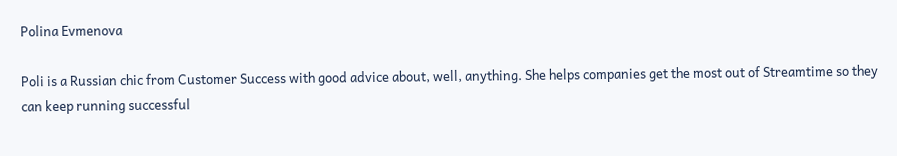Polina Evmenova

Poli is a Russian chic from Customer Success with good advice about, well, anything. She helps companies get the most out of Streamtime so they can keep running successful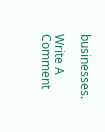businesses.

Write A Comment